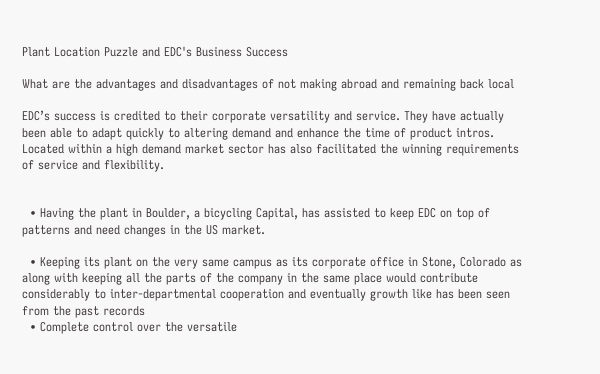Plant Location Puzzle and EDC's Business Success

What are the advantages and disadvantages of not making abroad and remaining back local

EDC’s success is credited to their corporate versatility and service. They have actually been able to adapt quickly to altering demand and enhance the time of product intros. Located within a high demand market sector has also facilitated the winning requirements of service and flexibility.


  • Having the plant in Boulder, a bicycling Capital, has assisted to keep EDC on top of patterns and need changes in the US market.

  • Keeping its plant on the very same campus as its corporate office in Stone, Colorado as along with keeping all the parts of the company in the same place would contribute considerably to inter-departmental cooperation and eventually growth like has been seen from the past records
  • Complete control over the versatile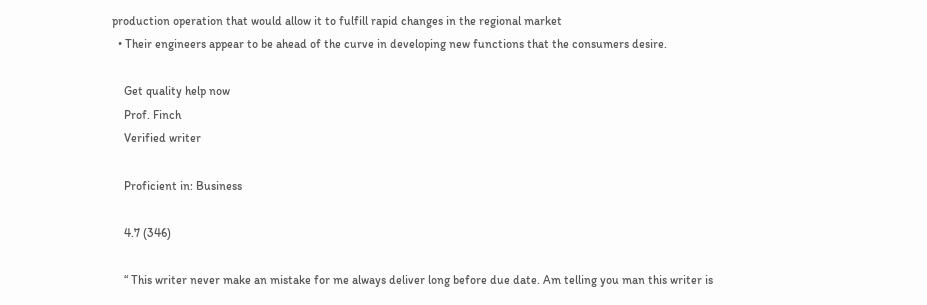production operation that would allow it to fulfill rapid changes in the regional market
  • Their engineers appear to be ahead of the curve in developing new functions that the consumers desire.

    Get quality help now
    Prof. Finch
    Verified writer

    Proficient in: Business

    4.7 (346)

    “ This writer never make an mistake for me always deliver long before due date. Am telling you man this writer is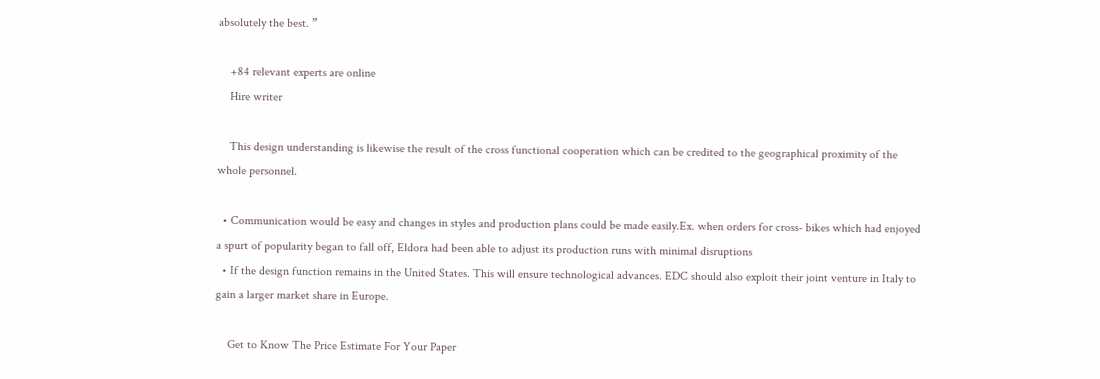absolutely the best. ”

    +84 relevant experts are online
    Hire writer

    This design understanding is likewise the result of the cross functional cooperation which can be credited to the geographical proximity of the whole personnel.

  • Communication would be easy and changes in styles and production plans could be made easily.Ex. when orders for cross- bikes which had enjoyed a spurt of popularity began to fall off, Eldora had been able to adjust its production runs with minimal disruptions
  • If the design function remains in the United States. This will ensure technological advances. EDC should also exploit their joint venture in Italy to gain a larger market share in Europe.

    Get to Know The Price Estimate For Your Paper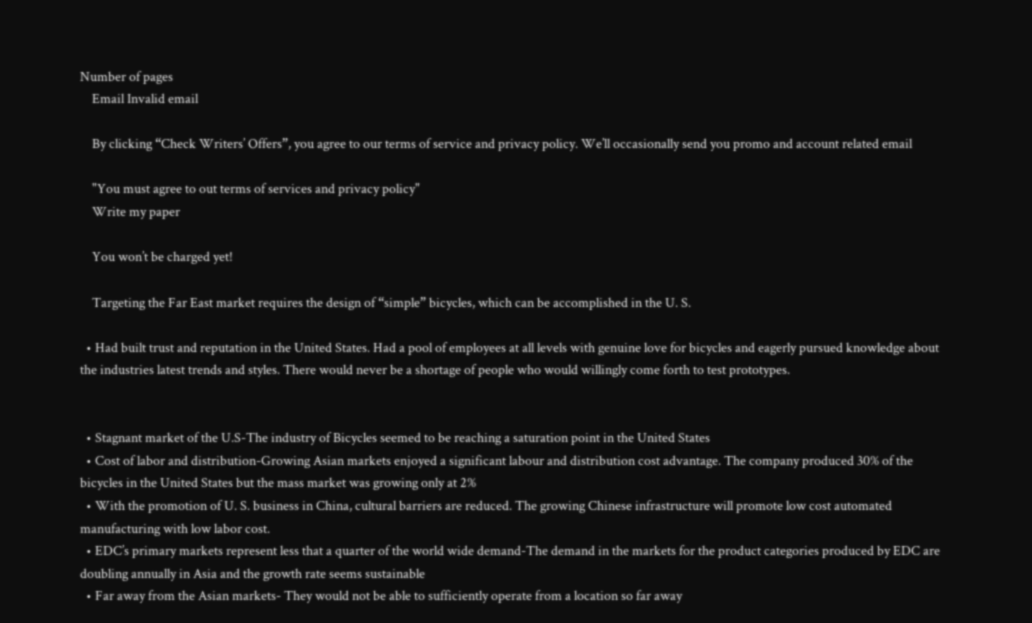Number of pages
    Email Invalid email

    By clicking “Check Writers’ Offers”, you agree to our terms of service and privacy policy. We’ll occasionally send you promo and account related email

    "You must agree to out terms of services and privacy policy"
    Write my paper

    You won’t be charged yet!

    Targeting the Far East market requires the design of “simple” bicycles, which can be accomplished in the U. S.

  • Had built trust and reputation in the United States. Had a pool of employees at all levels with genuine love for bicycles and eagerly pursued knowledge about the industries latest trends and styles. There would never be a shortage of people who would willingly come forth to test prototypes.


  • Stagnant market of the U.S-The industry of Bicycles seemed to be reaching a saturation point in the United States
  • Cost of labor and distribution-Growing Asian markets enjoyed a significant labour and distribution cost advantage. The company produced 30% of the bicycles in the United States but the mass market was growing only at 2%
  • With the promotion of U. S. business in China, cultural barriers are reduced. The growing Chinese infrastructure will promote low cost automated manufacturing with low labor cost.
  • EDC’s primary markets represent less that a quarter of the world wide demand-The demand in the markets for the product categories produced by EDC are doubling annually in Asia and the growth rate seems sustainable
  • Far away from the Asian markets- They would not be able to sufficiently operate from a location so far away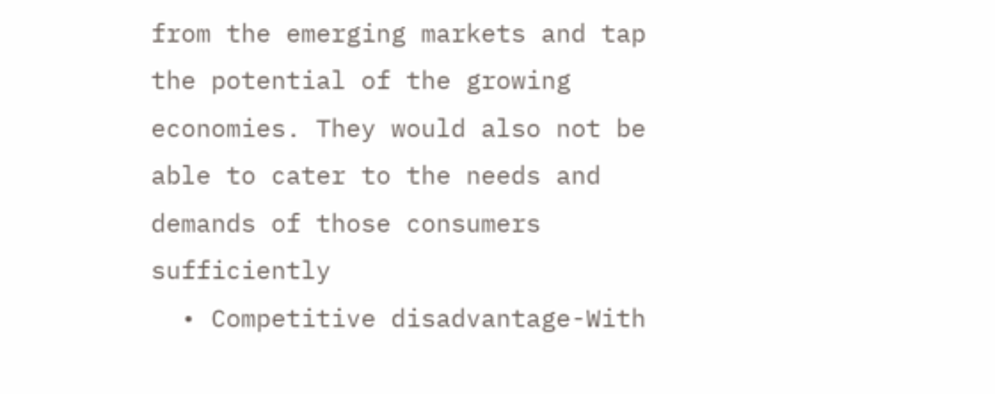from the emerging markets and tap the potential of the growing economies. They would also not be able to cater to the needs and demands of those consumers sufficiently
  • Competitive disadvantage-With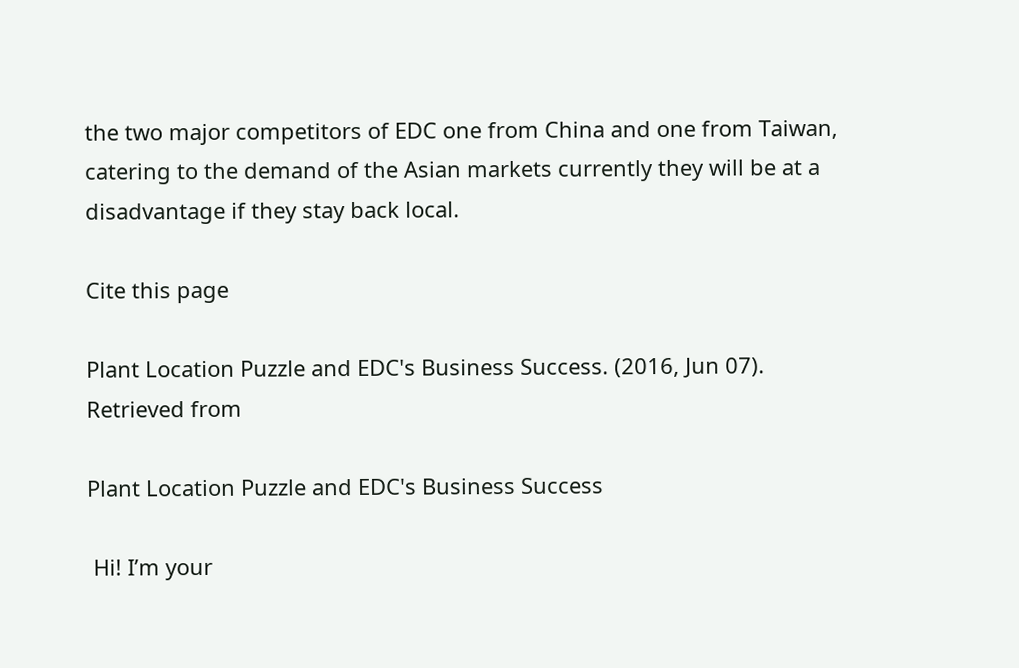the two major competitors of EDC one from China and one from Taiwan, catering to the demand of the Asian markets currently they will be at a disadvantage if they stay back local.

Cite this page

Plant Location Puzzle and EDC's Business Success. (2016, Jun 07). Retrieved from

Plant Location Puzzle and EDC's Business Success

 Hi! I’m your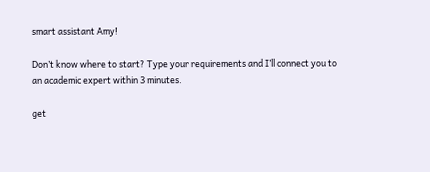smart assistant Amy!

Don’t know where to start? Type your requirements and I’ll connect you to an academic expert within 3 minutes.

get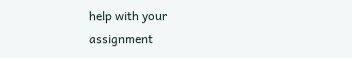help with your assignment